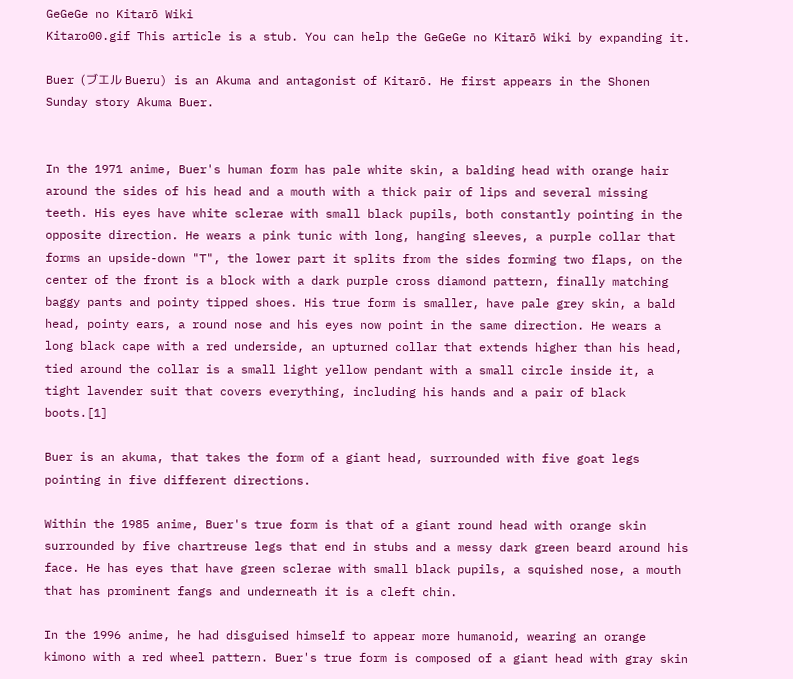GeGeGe no Kitarō Wiki
Kitaro00.gif This article is a stub. You can help the GeGeGe no Kitarō Wiki by expanding it.

Buer (ブエル Bueru) is an Akuma and antagonist of Kitarō. He first appears in the Shonen Sunday story Akuma Buer.


In the 1971 anime, Buer's human form has pale white skin, a balding head with orange hair around the sides of his head and a mouth with a thick pair of lips and several missing teeth. His eyes have white sclerae with small black pupils, both constantly pointing in the opposite direction. He wears a pink tunic with long, hanging sleeves, a purple collar that forms an upside-down "T", the lower part it splits from the sides forming two flaps, on the center of the front is a block with a dark purple cross diamond pattern, finally matching baggy pants and pointy tipped shoes. His true form is smaller, have pale grey skin, a bald head, pointy ears, a round nose and his eyes now point in the same direction. He wears a long black cape with a red underside, an upturned collar that extends higher than his head, tied around the collar is a small light yellow pendant with a small circle inside it, a tight lavender suit that covers everything, including his hands and a pair of black boots.[1]

Buer is an akuma, that takes the form of a giant head, surrounded with five goat legs pointing in five different directions.

Within the 1985 anime, Buer's true form is that of a giant round head with orange skin surrounded by five chartreuse legs that end in stubs and a messy dark green beard around his face. He has eyes that have green sclerae with small black pupils, a squished nose, a mouth that has prominent fangs and underneath it is a cleft chin.

In the 1996 anime, he had disguised himself to appear more humanoid, wearing an orange kimono with a red wheel pattern. Buer's true form is composed of a giant head with gray skin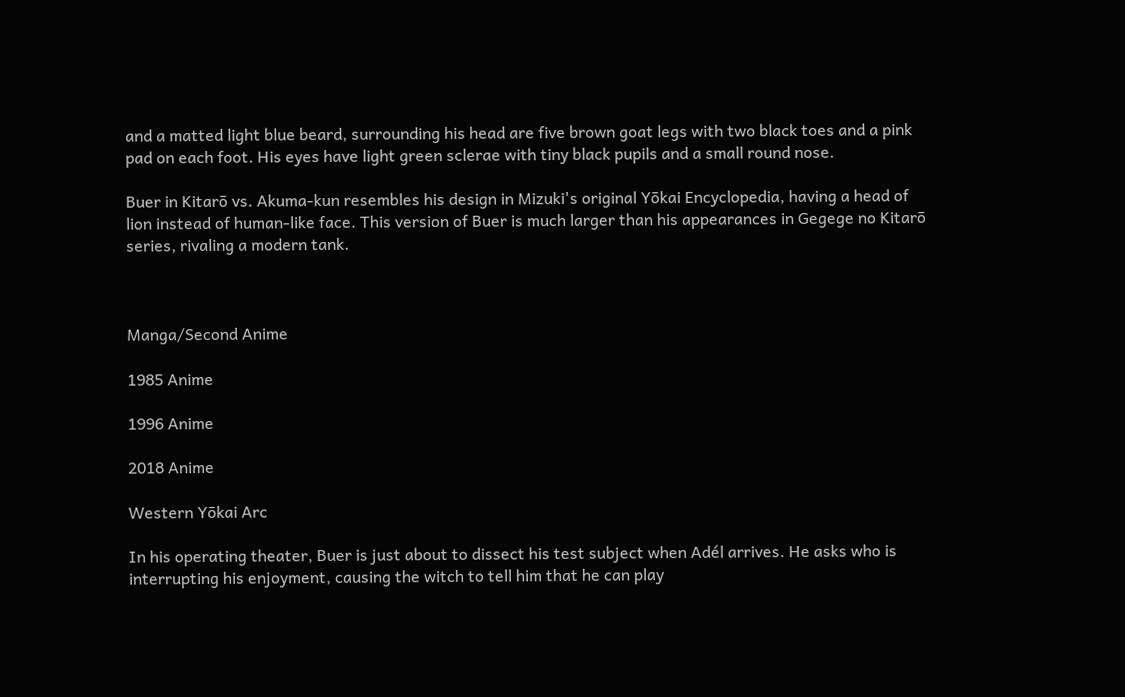and a matted light blue beard, surrounding his head are five brown goat legs with two black toes and a pink pad on each foot. His eyes have light green sclerae with tiny black pupils and a small round nose.

Buer in Kitarō vs. Akuma-kun resembles his design in Mizuki's original Yōkai Encyclopedia, having a head of lion instead of human-like face. This version of Buer is much larger than his appearances in Gegege no Kitarō series, rivaling a modern tank.



Manga/Second Anime

1985 Anime

1996 Anime

2018 Anime

Western Yōkai Arc

In his operating theater, Buer is just about to dissect his test subject when Adél arrives. He asks who is interrupting his enjoyment, causing the witch to tell him that he can play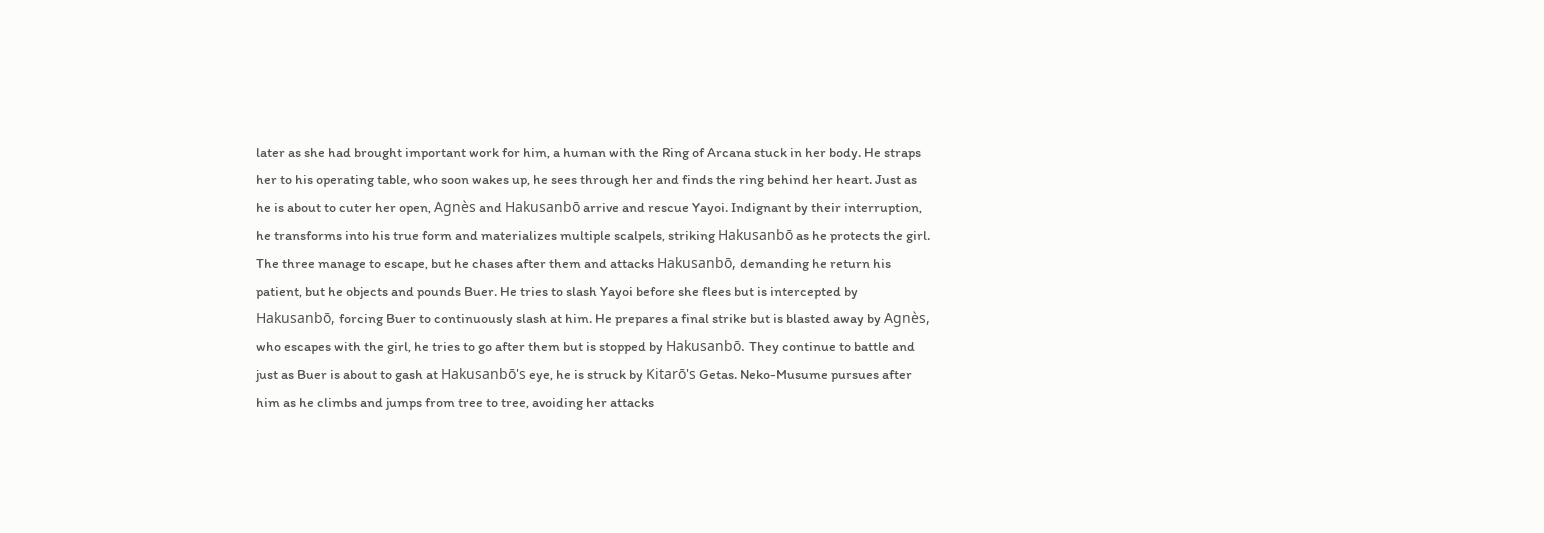later as she had brought important work for him, a human with the Ring of Arcana stuck in her body. He straps her to his operating table, who soon wakes up, he sees through her and finds the ring behind her heart. Just as he is about to cuter her open, Agnès and Hakusanbō arrive and rescue Yayoi. Indignant by their interruption, he transforms into his true form and materializes multiple scalpels, striking Hakusanbō as he protects the girl. The three manage to escape, but he chases after them and attacks Hakusanbō, demanding he return his patient, but he objects and pounds Buer. He tries to slash Yayoi before she flees but is intercepted by Hakusanbō, forcing Buer to continuously slash at him. He prepares a final strike but is blasted away by Agnès, who escapes with the girl, he tries to go after them but is stopped by Hakusanbō. They continue to battle and just as Buer is about to gash at Hakusanbō's eye, he is struck by Kitarō's Getas. Neko-Musume pursues after him as he climbs and jumps from tree to tree, avoiding her attacks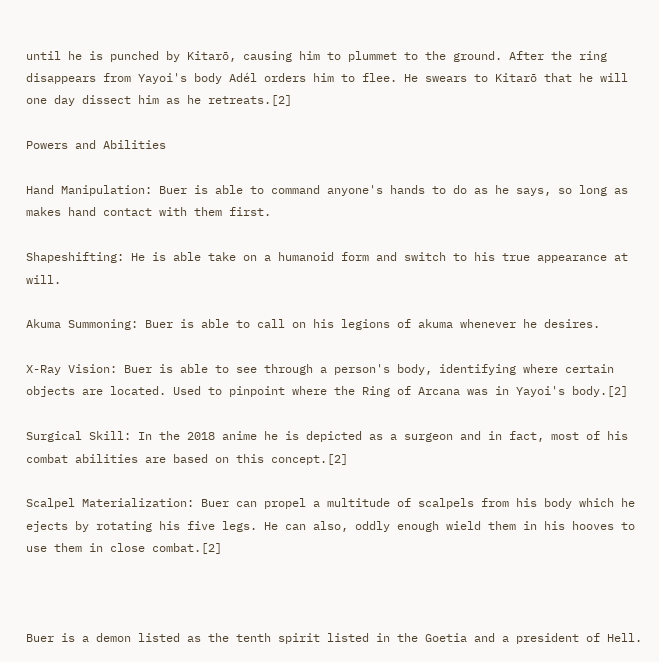until he is punched by Kitarō, causing him to plummet to the ground. After the ring disappears from Yayoi's body Adél orders him to flee. He swears to Kitarō that he will one day dissect him as he retreats.[2]

Powers and Abilities

Hand Manipulation: Buer is able to command anyone's hands to do as he says, so long as makes hand contact with them first.

Shapeshifting: He is able take on a humanoid form and switch to his true appearance at will.

Akuma Summoning: Buer is able to call on his legions of akuma whenever he desires.

X-Ray Vision: Buer is able to see through a person's body, identifying where certain objects are located. Used to pinpoint where the Ring of Arcana was in Yayoi's body.[2]

Surgical Skill: In the 2018 anime he is depicted as a surgeon and in fact, most of his combat abilities are based on this concept.[2]

Scalpel Materialization: Buer can propel a multitude of scalpels from his body which he ejects by rotating his five legs. He can also, oddly enough wield them in his hooves to use them in close combat.[2]



Buer is a demon listed as the tenth spirit listed in the Goetia and a president of Hell.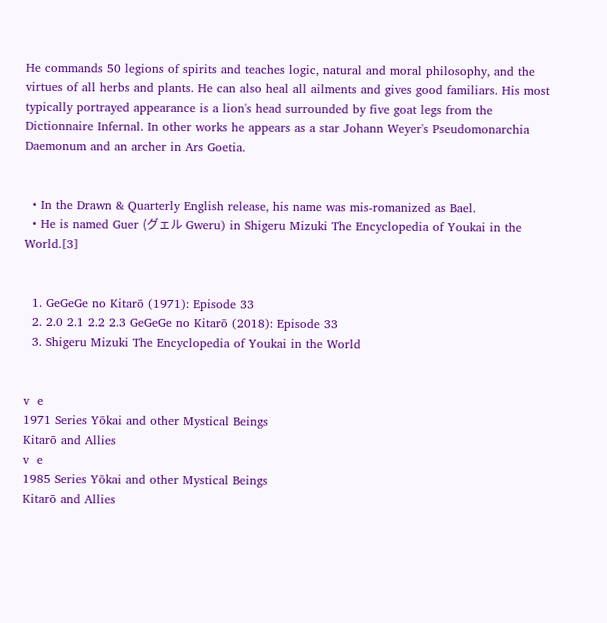He commands 50 legions of spirits and teaches logic, natural and moral philosophy, and the virtues of all herbs and plants. He can also heal all ailments and gives good familiars. His most typically portrayed appearance is a lion's head surrounded by five goat legs from the Dictionnaire Infernal. In other works he appears as a star Johann Weyer's Pseudomonarchia Daemonum and an archer in Ars Goetia.


  • In the Drawn & Quarterly English release, his name was mis-romanized as Bael.
  • He is named Guer (グェル Gweru) in Shigeru Mizuki The Encyclopedia of Youkai in the World.[3]


  1. GeGeGe no Kitarō (1971): Episode 33
  2. 2.0 2.1 2.2 2.3 GeGeGe no Kitarō (2018): Episode 33
  3. Shigeru Mizuki The Encyclopedia of Youkai in the World


v  e
1971 Series Yōkai and other Mystical Beings
Kitarō and Allies
v  e
1985 Series Yōkai and other Mystical Beings
Kitarō and Allies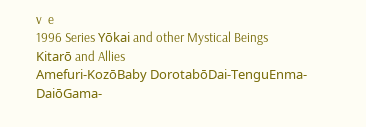v  e
1996 Series Yōkai and other Mystical Beings
Kitarō and Allies
Amefuri-KozōBaby DorotabōDai-TenguEnma-DaiōGama-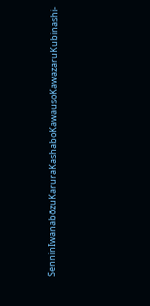SenninIwanabōzuKaruraKashaboKawausoKawazaruKubinashi-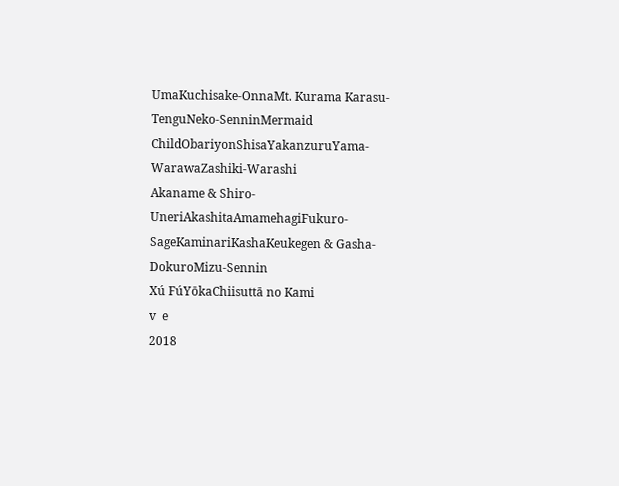UmaKuchisake-OnnaMt. Kurama Karasu-TenguNeko-SenninMermaid ChildObariyonShisaYakanzuruYama-WarawaZashiki-Warashi
Akaname & Shiro-UneriAkashitaAmamehagiFukuro-SageKaminariKashaKeukegen & Gasha-DokuroMizu-Sennin
Xú FúYōkaChiisuttā no Kami
v  e
2018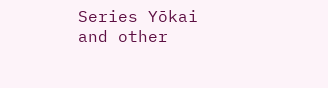Series Yōkai and other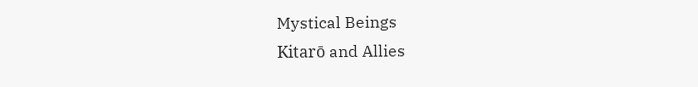Mystical Beings
Kitarō and Allies